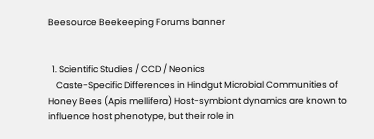Beesource Beekeeping Forums banner


  1. Scientific Studies / CCD / Neonics
    Caste-Specific Differences in Hindgut Microbial Communities of Honey Bees (Apis mellifera) Host-symbiont dynamics are known to influence host phenotype, but their role in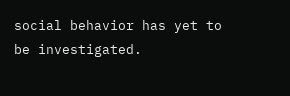social behavior has yet to be investigated.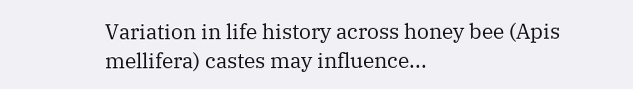Variation in life history across honey bee (Apis mellifera) castes may influence...